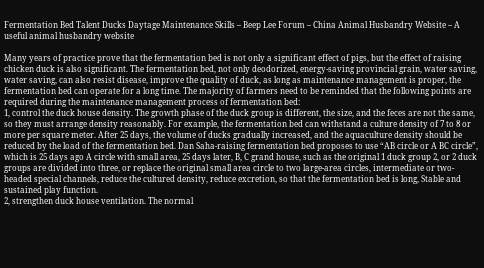Fermentation Bed Talent Ducks Daytage Maintenance Skills – Beep Lee Forum – China Animal Husbandry Website – A useful animal husbandry website

Many years of practice prove that the fermentation bed is not only a significant effect of pigs, but the effect of raising chicken duck is also significant. The fermentation bed, not only deodorized, energy-saving provincial grain, water saving, water saving, can also resist disease, improve the quality of duck, as long as maintenance management is proper, the fermentation bed can operate for a long time. The majority of farmers need to be reminded that the following points are required during the maintenance management process of fermentation bed:
1, control the duck house density. The growth phase of the duck group is different, the size, and the feces are not the same, so they must arrange density reasonably. For example, the fermentation bed can withstand a culture density of 7 to 8 or more per square meter. After 25 days, the volume of ducks gradually increased, and the aquaculture density should be reduced by the load of the fermentation bed. Dan Saha-raising fermentation bed proposes to use “AB circle or A BC circle”, which is 25 days ago A circle with small area, 25 days later, B, C grand house, such as the original 1 duck group 2, or 2 duck groups are divided into three, or replace the original small area circle to two large-area circles, intermediate or two-headed special channels, reduce the cultured density, reduce excretion, so that the fermentation bed is long, Stable and sustained play function.
2, strengthen duck house ventilation. The normal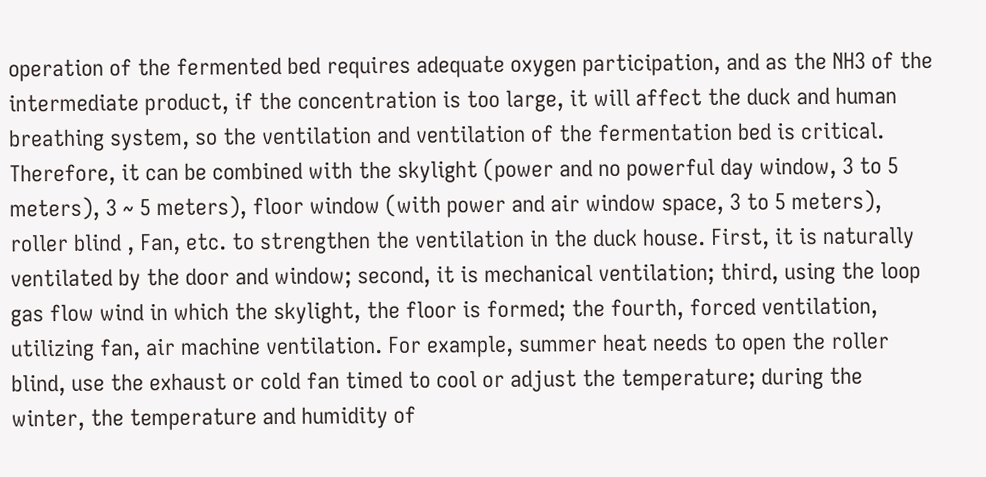operation of the fermented bed requires adequate oxygen participation, and as the NH3 of the intermediate product, if the concentration is too large, it will affect the duck and human breathing system, so the ventilation and ventilation of the fermentation bed is critical. Therefore, it can be combined with the skylight (power and no powerful day window, 3 to 5 meters), 3 ~ 5 meters), floor window (with power and air window space, 3 to 5 meters), roller blind , Fan, etc. to strengthen the ventilation in the duck house. First, it is naturally ventilated by the door and window; second, it is mechanical ventilation; third, using the loop gas flow wind in which the skylight, the floor is formed; the fourth, forced ventilation, utilizing fan, air machine ventilation. For example, summer heat needs to open the roller blind, use the exhaust or cold fan timed to cool or adjust the temperature; during the winter, the temperature and humidity of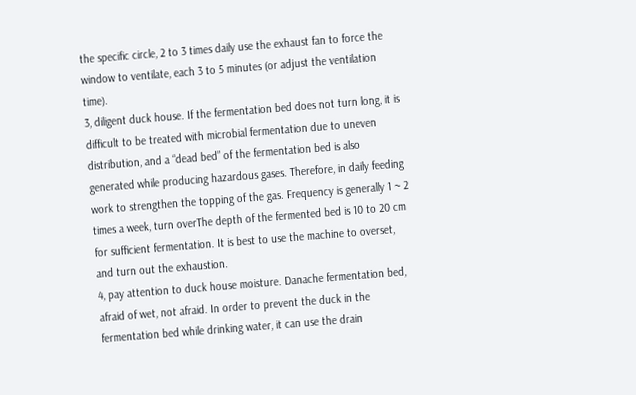the specific circle, 2 to 3 times daily use the exhaust fan to force the window to ventilate, each 3 to 5 minutes (or adjust the ventilation time).
3, diligent duck house. If the fermentation bed does not turn long, it is difficult to be treated with microbial fermentation due to uneven distribution, and a “dead bed” of the fermentation bed is also generated while producing hazardous gases. Therefore, in daily feeding work to strengthen the topping of the gas. Frequency is generally 1 ~ 2 times a week, turn overThe depth of the fermented bed is 10 to 20 cm for sufficient fermentation. It is best to use the machine to overset, and turn out the exhaustion.
4, pay attention to duck house moisture. Danache fermentation bed, afraid of wet, not afraid. In order to prevent the duck in the fermentation bed while drinking water, it can use the drain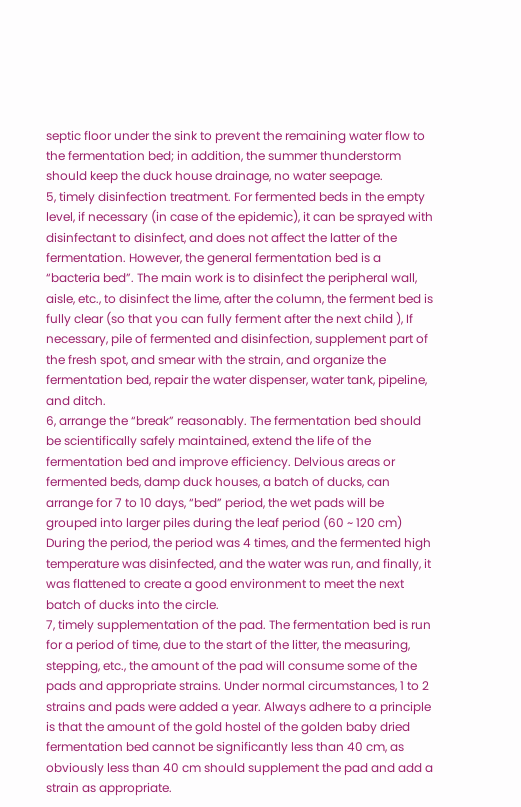septic floor under the sink to prevent the remaining water flow to the fermentation bed; in addition, the summer thunderstorm should keep the duck house drainage, no water seepage.
5, timely disinfection treatment. For fermented beds in the empty level, if necessary (in case of the epidemic), it can be sprayed with disinfectant to disinfect, and does not affect the latter of the fermentation. However, the general fermentation bed is a “bacteria bed”. The main work is to disinfect the peripheral wall, aisle, etc., to disinfect the lime, after the column, the ferment bed is fully clear (so that you can fully ferment after the next child ), If necessary, pile of fermented and disinfection, supplement part of the fresh spot, and smear with the strain, and organize the fermentation bed, repair the water dispenser, water tank, pipeline, and ditch.
6, arrange the “break” reasonably. The fermentation bed should be scientifically safely maintained, extend the life of the fermentation bed and improve efficiency. Delvious areas or fermented beds, damp duck houses, a batch of ducks, can arrange for 7 to 10 days, “bed” period, the wet pads will be grouped into larger piles during the leaf period (60 ~ 120 cm) During the period, the period was 4 times, and the fermented high temperature was disinfected, and the water was run, and finally, it was flattened to create a good environment to meet the next batch of ducks into the circle.
7, timely supplementation of the pad. The fermentation bed is run for a period of time, due to the start of the litter, the measuring, stepping, etc., the amount of the pad will consume some of the pads and appropriate strains. Under normal circumstances, 1 to 2 strains and pads were added a year. Always adhere to a principle is that the amount of the gold hostel of the golden baby dried fermentation bed cannot be significantly less than 40 cm, as obviously less than 40 cm should supplement the pad and add a strain as appropriate.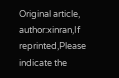Original article, author:xinran,If reprinted,Please indicate the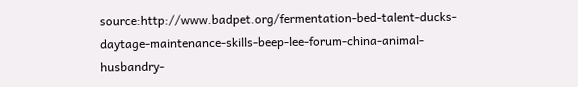source:http://www.badpet.org/fermentation-bed-talent-ducks-daytage-maintenance-skills-beep-lee-forum-china-animal-husbandry-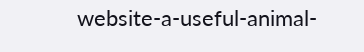website-a-useful-animal-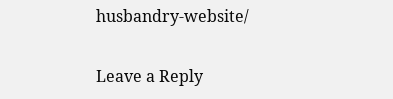husbandry-website/

Leave a Reply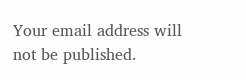Your email address will not be published.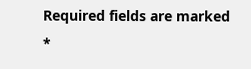Required fields are marked *